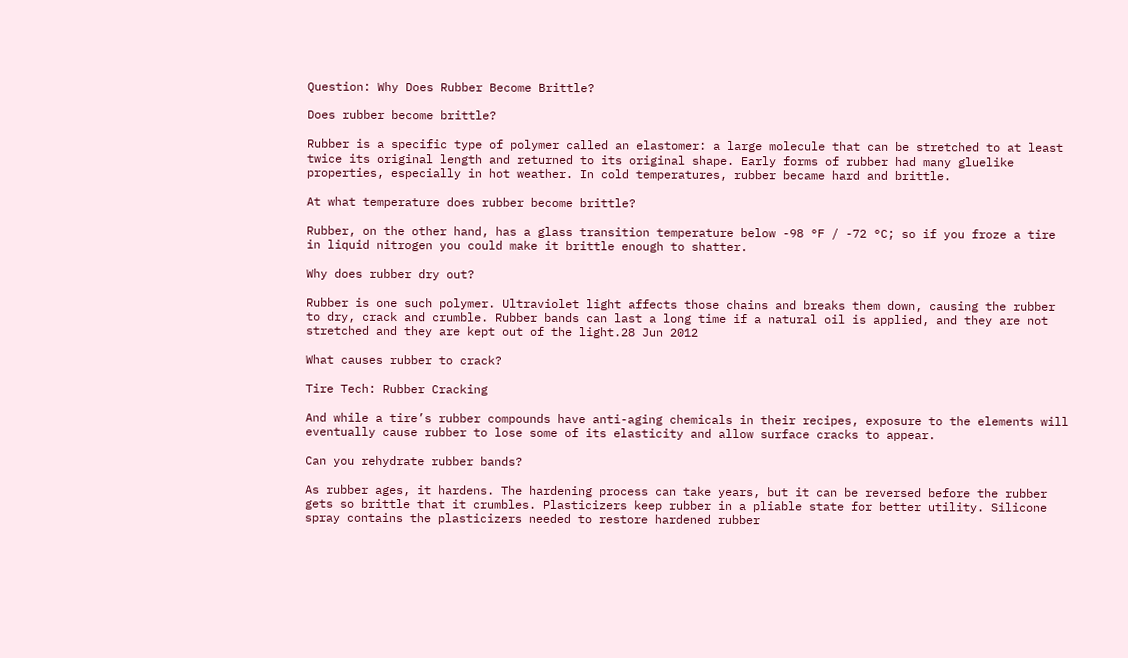Question: Why Does Rubber Become Brittle?

Does rubber become brittle?

Rubber is a specific type of polymer called an elastomer: a large molecule that can be stretched to at least twice its original length and returned to its original shape. Early forms of rubber had many gluelike properties, especially in hot weather. In cold temperatures, rubber became hard and brittle.

At what temperature does rubber become brittle?

Rubber, on the other hand, has a glass transition temperature below -98 °F / -72 °C; so if you froze a tire in liquid nitrogen you could make it brittle enough to shatter.

Why does rubber dry out?

Rubber is one such polymer. Ultraviolet light affects those chains and breaks them down, causing the rubber to dry, crack and crumble. Rubber bands can last a long time if a natural oil is applied, and they are not stretched and they are kept out of the light.28 Jun 2012

What causes rubber to crack?

Tire Tech: Rubber Cracking

And while a tire’s rubber compounds have anti-aging chemicals in their recipes, exposure to the elements will eventually cause rubber to lose some of its elasticity and allow surface cracks to appear.

Can you rehydrate rubber bands?

As rubber ages, it hardens. The hardening process can take years, but it can be reversed before the rubber gets so brittle that it crumbles. Plasticizers keep rubber in a pliable state for better utility. Silicone spray contains the plasticizers needed to restore hardened rubber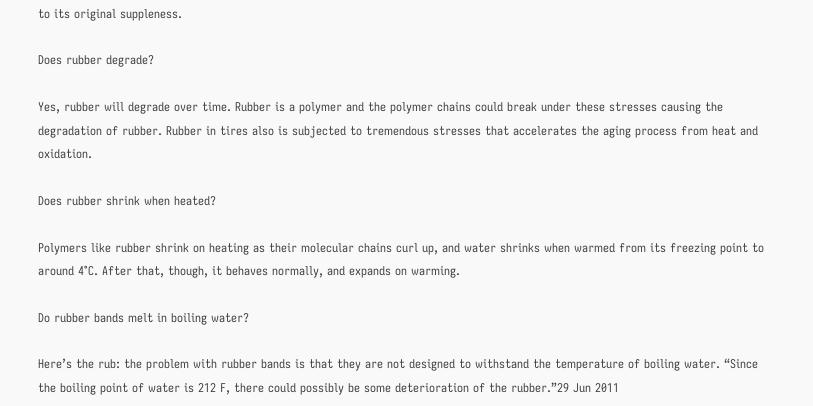to its original suppleness.

Does rubber degrade?

Yes, rubber will degrade over time. Rubber is a polymer and the polymer chains could break under these stresses causing the degradation of rubber. Rubber in tires also is subjected to tremendous stresses that accelerates the aging process from heat and oxidation.

Does rubber shrink when heated?

Polymers like rubber shrink on heating as their molecular chains curl up, and water shrinks when warmed from its freezing point to around 4°C. After that, though, it behaves normally, and expands on warming.

Do rubber bands melt in boiling water?

Here’s the rub: the problem with rubber bands is that they are not designed to withstand the temperature of boiling water. “Since the boiling point of water is 212 F, there could possibly be some deterioration of the rubber.”29 Jun 2011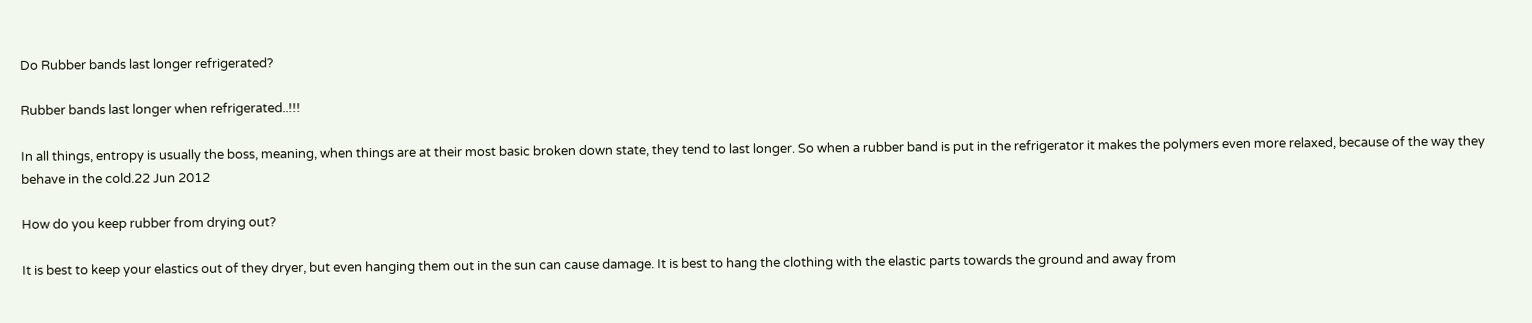Do Rubber bands last longer refrigerated?

Rubber bands last longer when refrigerated..!!!

In all things, entropy is usually the boss, meaning, when things are at their most basic broken down state, they tend to last longer. So when a rubber band is put in the refrigerator it makes the polymers even more relaxed, because of the way they behave in the cold.22 Jun 2012

How do you keep rubber from drying out?

It is best to keep your elastics out of they dryer, but even hanging them out in the sun can cause damage. It is best to hang the clothing with the elastic parts towards the ground and away from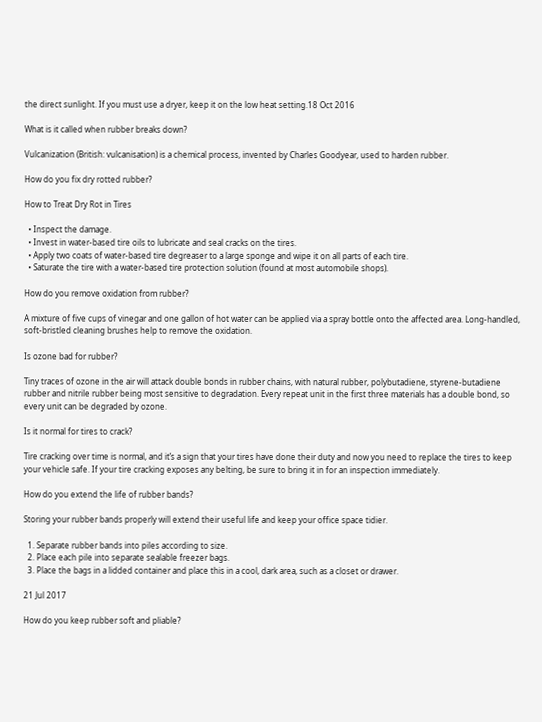the direct sunlight. If you must use a dryer, keep it on the low heat setting.18 Oct 2016

What is it called when rubber breaks down?

Vulcanization (British: vulcanisation) is a chemical process, invented by Charles Goodyear, used to harden rubber.

How do you fix dry rotted rubber?

How to Treat Dry Rot in Tires

  • Inspect the damage.
  • Invest in water-based tire oils to lubricate and seal cracks on the tires.
  • Apply two coats of water-based tire degreaser to a large sponge and wipe it on all parts of each tire.
  • Saturate the tire with a water-based tire protection solution (found at most automobile shops).

How do you remove oxidation from rubber?

A mixture of five cups of vinegar and one gallon of hot water can be applied via a spray bottle onto the affected area. Long-handled, soft-bristled cleaning brushes help to remove the oxidation.

Is ozone bad for rubber?

Tiny traces of ozone in the air will attack double bonds in rubber chains, with natural rubber, polybutadiene, styrene-butadiene rubber and nitrile rubber being most sensitive to degradation. Every repeat unit in the first three materials has a double bond, so every unit can be degraded by ozone.

Is it normal for tires to crack?

Tire cracking over time is normal, and it’s a sign that your tires have done their duty and now you need to replace the tires to keep your vehicle safe. If your tire cracking exposes any belting, be sure to bring it in for an inspection immediately.

How do you extend the life of rubber bands?

Storing your rubber bands properly will extend their useful life and keep your office space tidier.

  1. Separate rubber bands into piles according to size.
  2. Place each pile into separate sealable freezer bags.
  3. Place the bags in a lidded container and place this in a cool, dark area, such as a closet or drawer.

21 Jul 2017

How do you keep rubber soft and pliable?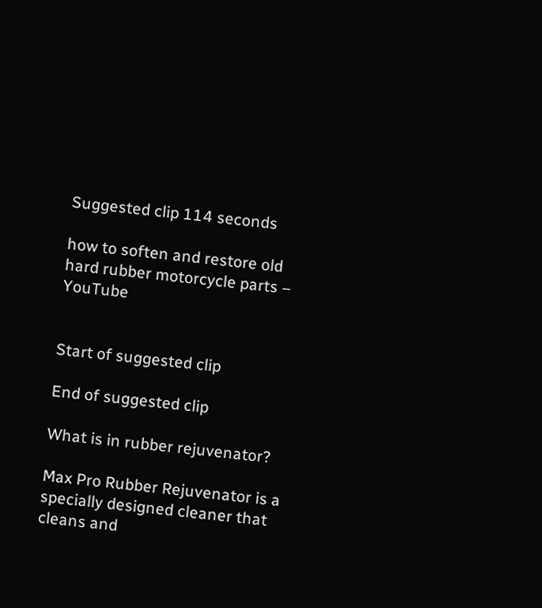Suggested clip 114 seconds

how to soften and restore old hard rubber motorcycle parts – YouTube


Start of suggested clip

End of suggested clip

What is in rubber rejuvenator?

Max Pro Rubber Rejuvenator is a specially designed cleaner that cleans and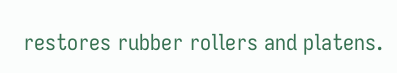restores rubber rollers and platens.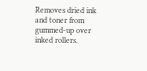Removes dried ink and toner from gummed-up over inked rollers.